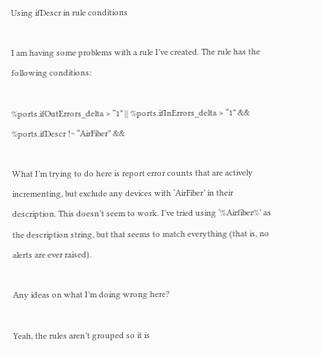Using ifDescr in rule conditions

I am having some problems with a rule I’ve created. The rule has the following conditions:

%ports.ifOutErrors_delta > “1” || %ports.ifInErrors_delta > “1” && %ports.ifDescr !~ “AirFiber” &&

What I’m trying to do here is report error counts that are actively incrementing, but exclude any devices with ‘AirFiber’ in their description. This doesn’t seem to work. I’ve tried using ‘%Airfiber%’ as the description string, but that seems to match everything (that is, no alerts are ever raised).

Any ideas on what I’m doing wrong here?

Yeah, the rules aren’t grouped so it is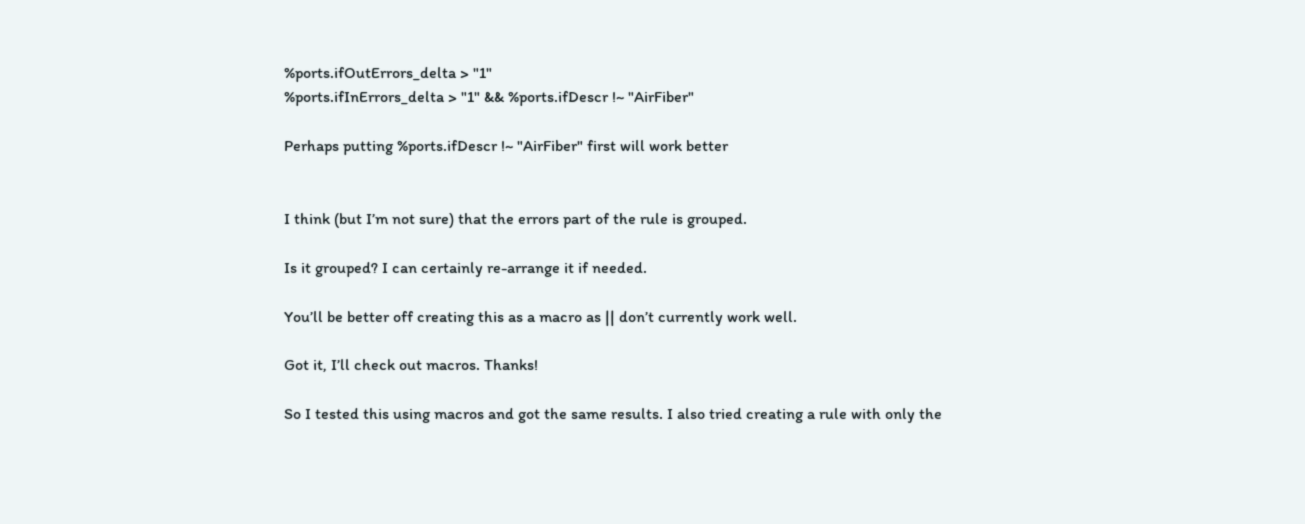%ports.ifOutErrors_delta > "1"
%ports.ifInErrors_delta > "1" && %ports.ifDescr !~ "AirFiber"

Perhaps putting %ports.ifDescr !~ "AirFiber" first will work better


I think (but I’m not sure) that the errors part of the rule is grouped.

Is it grouped? I can certainly re-arrange it if needed.

You’ll be better off creating this as a macro as || don’t currently work well.

Got it, I’ll check out macros. Thanks!

So I tested this using macros and got the same results. I also tried creating a rule with only the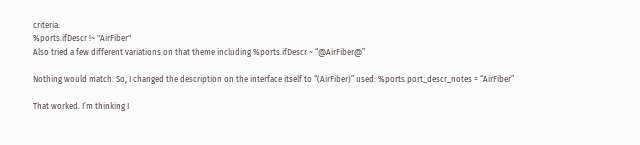criteria:
%ports.ifDescr !~ "AirFiber"
Also tried a few different variations on that theme including %ports.ifDescr ~ “@AirFiber@”

Nothing would match. So, I changed the description on the interface itself to “(AirFiber)” used: %ports.port_descr_notes = “AirFiber”

That worked. I’m thinking I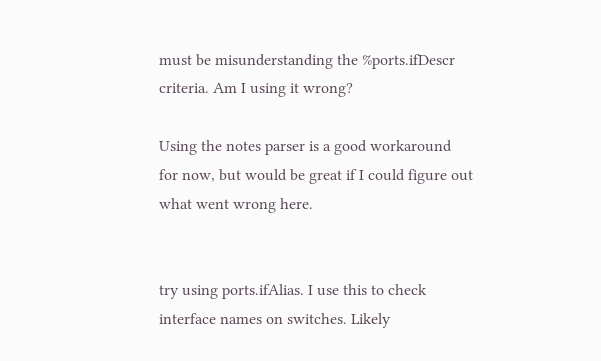must be misunderstanding the %ports.ifDescr criteria. Am I using it wrong?

Using the notes parser is a good workaround for now, but would be great if I could figure out what went wrong here.


try using ports.ifAlias. I use this to check interface names on switches. Likely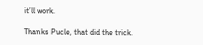it’ll work.

Thanks Pucle, that did the trick.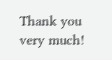Thank you very much!